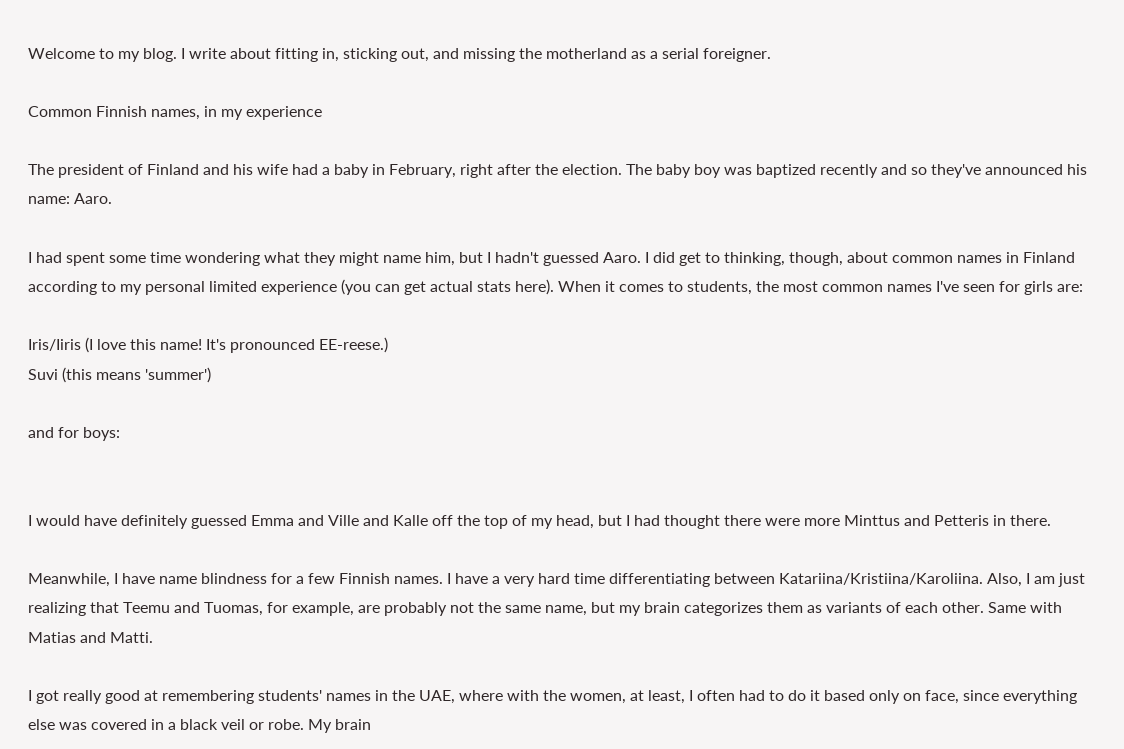Welcome to my blog. I write about fitting in, sticking out, and missing the motherland as a serial foreigner.

Common Finnish names, in my experience

The president of Finland and his wife had a baby in February, right after the election. The baby boy was baptized recently and so they've announced his name: Aaro.

I had spent some time wondering what they might name him, but I hadn't guessed Aaro. I did get to thinking, though, about common names in Finland according to my personal limited experience (you can get actual stats here). When it comes to students, the most common names I've seen for girls are:

Iris/Iiris (I love this name! It's pronounced EE-reese.)
Suvi (this means 'summer')

and for boys:


I would have definitely guessed Emma and Ville and Kalle off the top of my head, but I had thought there were more Minttus and Petteris in there.

Meanwhile, I have name blindness for a few Finnish names. I have a very hard time differentiating between Katariina/Kristiina/Karoliina. Also, I am just realizing that Teemu and Tuomas, for example, are probably not the same name, but my brain categorizes them as variants of each other. Same with Matias and Matti.

I got really good at remembering students' names in the UAE, where with the women, at least, I often had to do it based only on face, since everything else was covered in a black veil or robe. My brain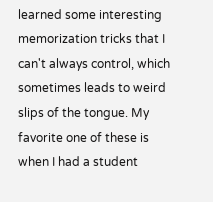learned some interesting memorization tricks that I can't always control, which sometimes leads to weird slips of the tongue. My favorite one of these is when I had a student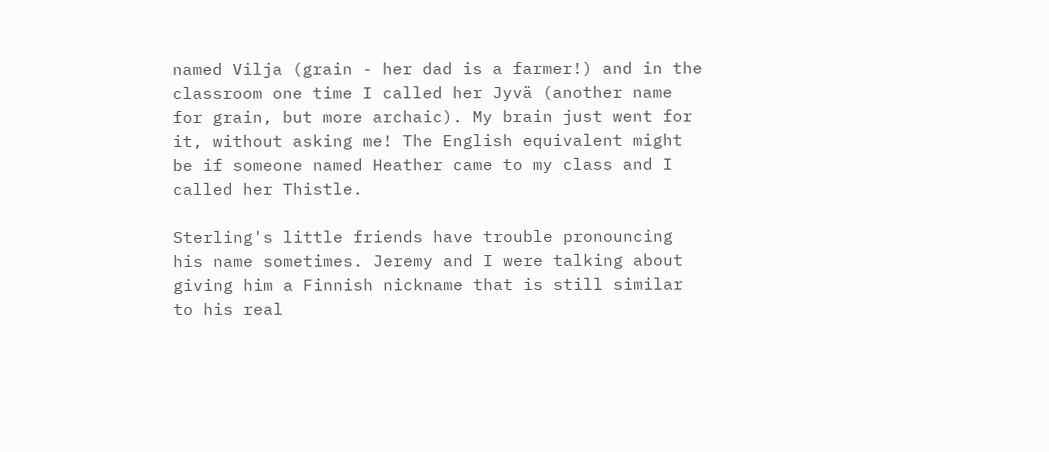named Vilja (grain - her dad is a farmer!) and in the classroom one time I called her Jyvä (another name for grain, but more archaic). My brain just went for it, without asking me! The English equivalent might be if someone named Heather came to my class and I called her Thistle.

Sterling's little friends have trouble pronouncing his name sometimes. Jeremy and I were talking about giving him a Finnish nickname that is still similar to his real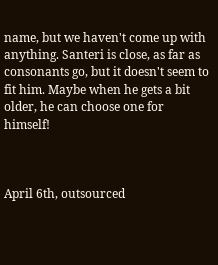name, but we haven't come up with anything. Santeri is close, as far as consonants go, but it doesn't seem to fit him. Maybe when he gets a bit older, he can choose one for himself!



April 6th, outsourced